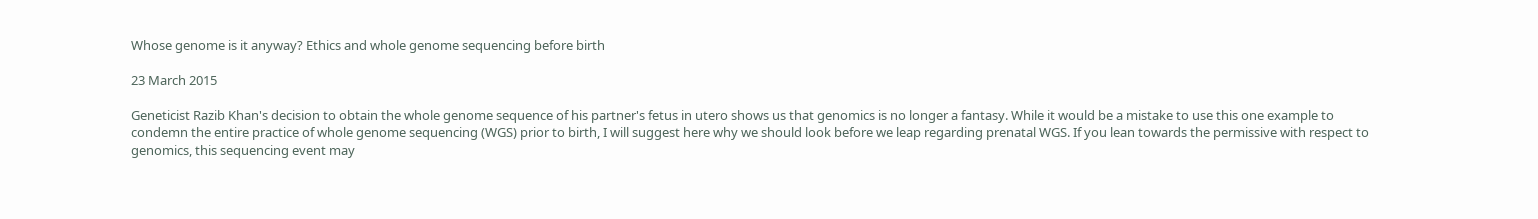Whose genome is it anyway? Ethics and whole genome sequencing before birth

23 March 2015

Geneticist Razib Khan's decision to obtain the whole genome sequence of his partner's fetus in utero shows us that genomics is no longer a fantasy. While it would be a mistake to use this one example to condemn the entire practice of whole genome sequencing (WGS) prior to birth, I will suggest here why we should look before we leap regarding prenatal WGS. If you lean towards the permissive with respect to genomics, this sequencing event may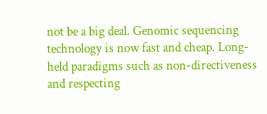not be a big deal. Genomic sequencing technology is now fast and cheap. Long-held paradigms such as non-directiveness and respecting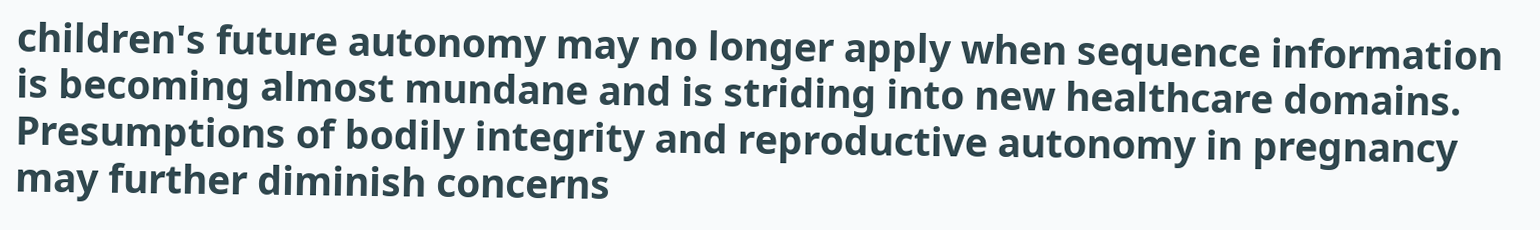children's future autonomy may no longer apply when sequence information is becoming almost mundane and is striding into new healthcare domains. Presumptions of bodily integrity and reproductive autonomy in pregnancy may further diminish concerns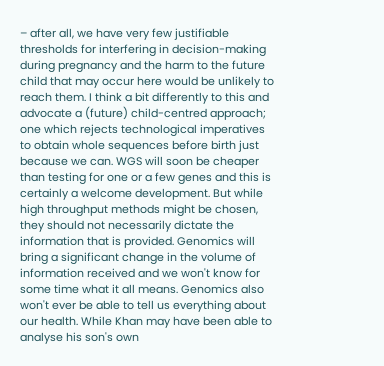– after all, we have very few justifiable thresholds for interfering in decision-making during pregnancy and the harm to the future child that may occur here would be unlikely to reach them. I think a bit differently to this and advocate a (future) child-centred approach; one which rejects technological imperatives to obtain whole sequences before birth just because we can. WGS will soon be cheaper than testing for one or a few genes and this is certainly a welcome development. But while high throughput methods might be chosen, they should not necessarily dictate the information that is provided. Genomics will bring a significant change in the volume of information received and we won't know for some time what it all means. Genomics also won't ever be able to tell us everything about our health. While Khan may have been able to analyse his son's own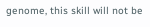genome, this skill will not be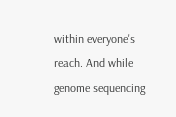within everyone's reach. And while genome sequencing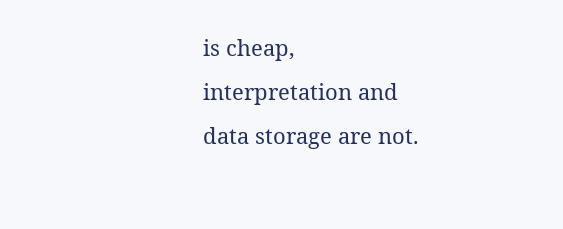is cheap, interpretation and data storage are not.